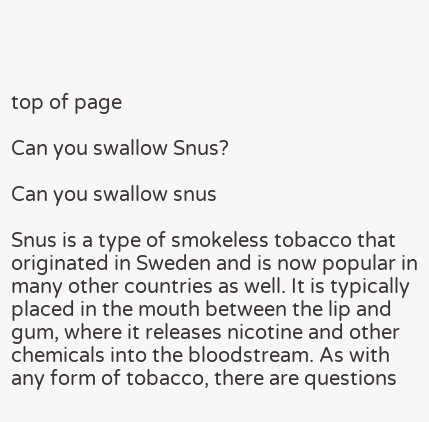top of page

Can you swallow Snus?

Can you swallow snus

Snus is a type of smokeless tobacco that originated in Sweden and is now popular in many other countries as well. It is typically placed in the mouth between the lip and gum, where it releases nicotine and other chemicals into the bloodstream. As with any form of tobacco, there are questions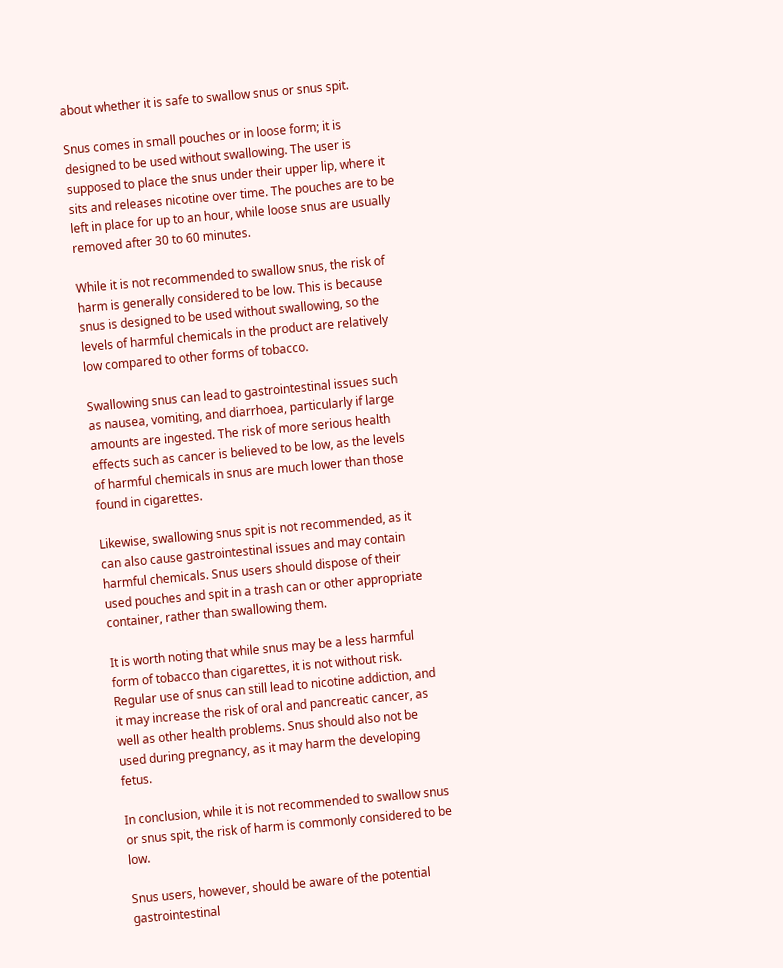about whether it is safe to swallow snus or snus spit.

Snus comes in small pouches or in loose form; it is designed to be used without swallowing. The user is supposed to place the snus under their upper lip, where it sits and releases nicotine over time. The pouches are to be left in place for up to an hour, while loose snus are usually removed after 30 to 60 minutes.

While it is not recommended to swallow snus, the risk of harm is generally considered to be low. This is because snus is designed to be used without swallowing, so the levels of harmful chemicals in the product are relatively low compared to other forms of tobacco.

Swallowing snus can lead to gastrointestinal issues such as nausea, vomiting, and diarrhoea, particularly if large amounts are ingested. The risk of more serious health effects such as cancer is believed to be low, as the levels of harmful chemicals in snus are much lower than those found in cigarettes.

Likewise, swallowing snus spit is not recommended, as it can also cause gastrointestinal issues and may contain harmful chemicals. Snus users should dispose of their used pouches and spit in a trash can or other appropriate container, rather than swallowing them.

It is worth noting that while snus may be a less harmful form of tobacco than cigarettes, it is not without risk. Regular use of snus can still lead to nicotine addiction, and it may increase the risk of oral and pancreatic cancer, as well as other health problems. Snus should also not be used during pregnancy, as it may harm the developing fetus.

In conclusion, while it is not recommended to swallow snus or snus spit, the risk of harm is commonly considered to be low.

Snus users, however, should be aware of the potential gastrointestinal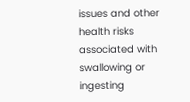issues and other health risks associated with swallowing or ingesting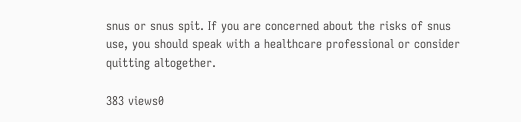snus or snus spit. If you are concerned about the risks of snus use, you should speak with a healthcare professional or consider quitting altogether.

383 views0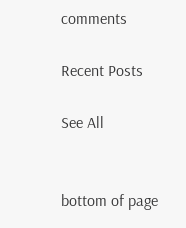comments

Recent Posts

See All


bottom of page